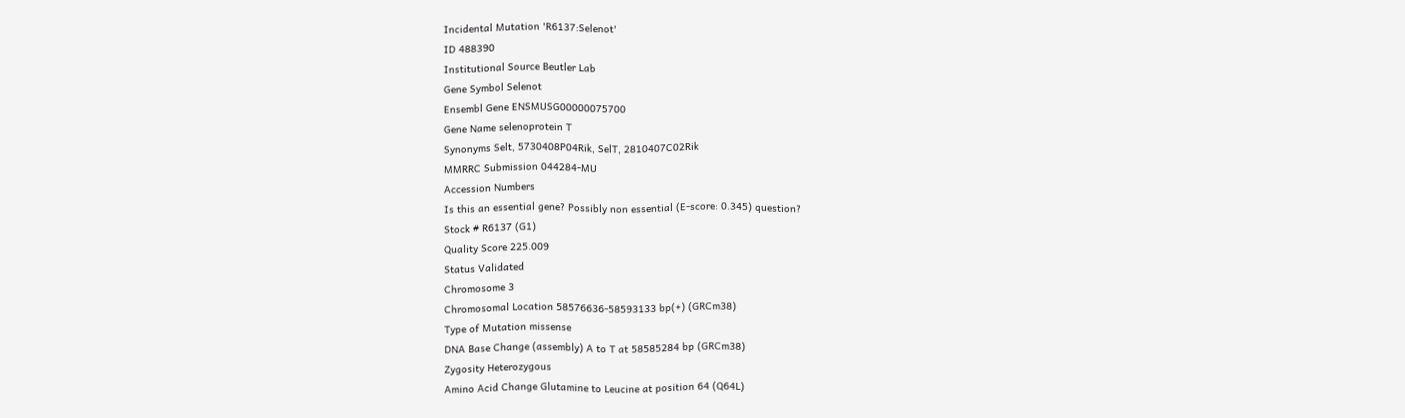Incidental Mutation 'R6137:Selenot'
ID 488390
Institutional Source Beutler Lab
Gene Symbol Selenot
Ensembl Gene ENSMUSG00000075700
Gene Name selenoprotein T
Synonyms Selt, 5730408P04Rik, SelT, 2810407C02Rik
MMRRC Submission 044284-MU
Accession Numbers
Is this an essential gene? Possibly non essential (E-score: 0.345) question?
Stock # R6137 (G1)
Quality Score 225.009
Status Validated
Chromosome 3
Chromosomal Location 58576636-58593133 bp(+) (GRCm38)
Type of Mutation missense
DNA Base Change (assembly) A to T at 58585284 bp (GRCm38)
Zygosity Heterozygous
Amino Acid Change Glutamine to Leucine at position 64 (Q64L)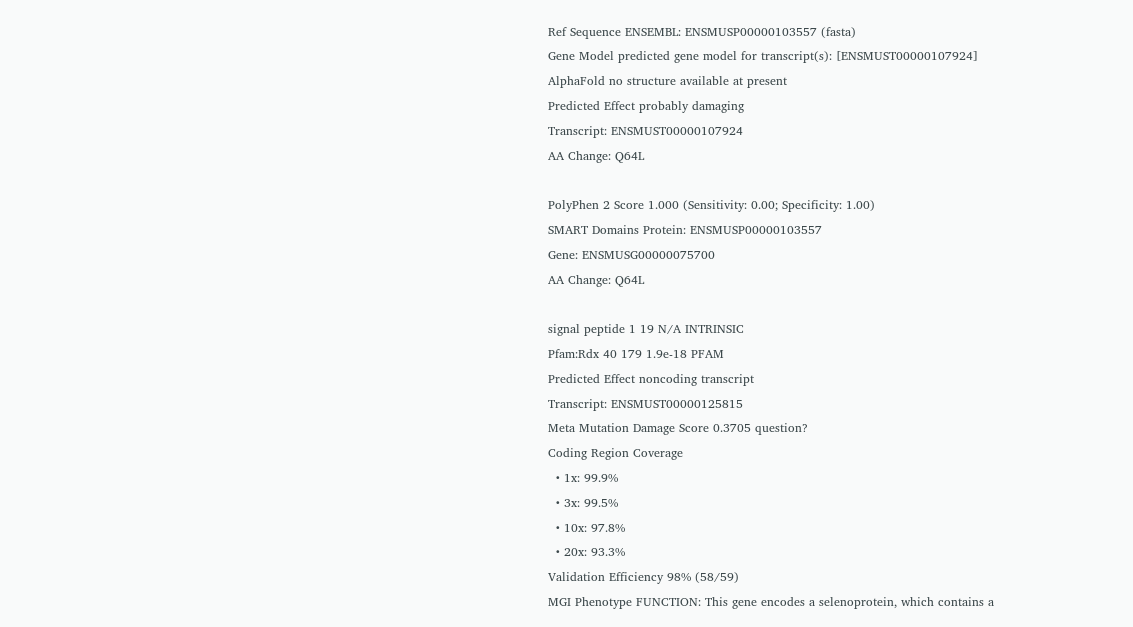Ref Sequence ENSEMBL: ENSMUSP00000103557 (fasta)
Gene Model predicted gene model for transcript(s): [ENSMUST00000107924]
AlphaFold no structure available at present
Predicted Effect probably damaging
Transcript: ENSMUST00000107924
AA Change: Q64L

PolyPhen 2 Score 1.000 (Sensitivity: 0.00; Specificity: 1.00)
SMART Domains Protein: ENSMUSP00000103557
Gene: ENSMUSG00000075700
AA Change: Q64L

signal peptide 1 19 N/A INTRINSIC
Pfam:Rdx 40 179 1.9e-18 PFAM
Predicted Effect noncoding transcript
Transcript: ENSMUST00000125815
Meta Mutation Damage Score 0.3705 question?
Coding Region Coverage
  • 1x: 99.9%
  • 3x: 99.5%
  • 10x: 97.8%
  • 20x: 93.3%
Validation Efficiency 98% (58/59)
MGI Phenotype FUNCTION: This gene encodes a selenoprotein, which contains a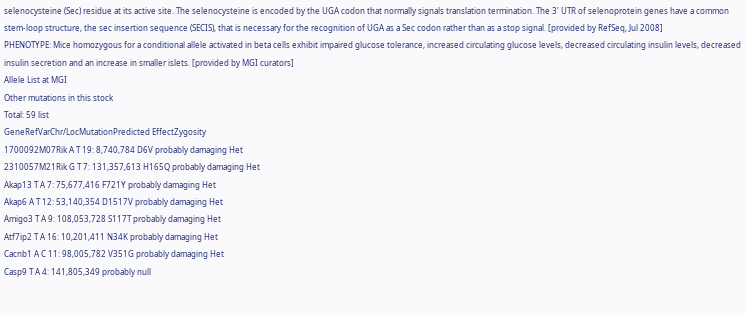selenocysteine (Sec) residue at its active site. The selenocysteine is encoded by the UGA codon that normally signals translation termination. The 3' UTR of selenoprotein genes have a common stem-loop structure, the sec insertion sequence (SECIS), that is necessary for the recognition of UGA as a Sec codon rather than as a stop signal. [provided by RefSeq, Jul 2008]
PHENOTYPE: Mice homozygous for a conditional allele activated in beta cells exhibit impaired glucose tolerance, increased circulating glucose levels, decreased circulating insulin levels, decreased insulin secretion and an increase in smaller islets. [provided by MGI curators]
Allele List at MGI
Other mutations in this stock
Total: 59 list
GeneRefVarChr/LocMutationPredicted EffectZygosity
1700092M07Rik A T 19: 8,740,784 D6V probably damaging Het
2310057M21Rik G T 7: 131,357,613 H165Q probably damaging Het
Akap13 T A 7: 75,677,416 F721Y probably damaging Het
Akap6 A T 12: 53,140,354 D1517V probably damaging Het
Amigo3 T A 9: 108,053,728 S117T probably damaging Het
Atf7ip2 T A 16: 10,201,411 N34K probably damaging Het
Cacnb1 A C 11: 98,005,782 V351G probably damaging Het
Casp9 T A 4: 141,805,349 probably null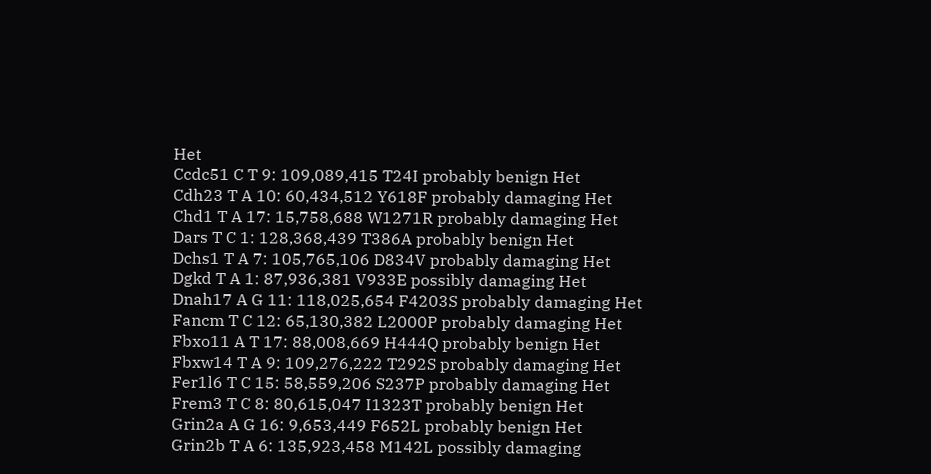Het
Ccdc51 C T 9: 109,089,415 T24I probably benign Het
Cdh23 T A 10: 60,434,512 Y618F probably damaging Het
Chd1 T A 17: 15,758,688 W1271R probably damaging Het
Dars T C 1: 128,368,439 T386A probably benign Het
Dchs1 T A 7: 105,765,106 D834V probably damaging Het
Dgkd T A 1: 87,936,381 V933E possibly damaging Het
Dnah17 A G 11: 118,025,654 F4203S probably damaging Het
Fancm T C 12: 65,130,382 L2000P probably damaging Het
Fbxo11 A T 17: 88,008,669 H444Q probably benign Het
Fbxw14 T A 9: 109,276,222 T292S probably damaging Het
Fer1l6 T C 15: 58,559,206 S237P probably damaging Het
Frem3 T C 8: 80,615,047 I1323T probably benign Het
Grin2a A G 16: 9,653,449 F652L probably benign Het
Grin2b T A 6: 135,923,458 M142L possibly damaging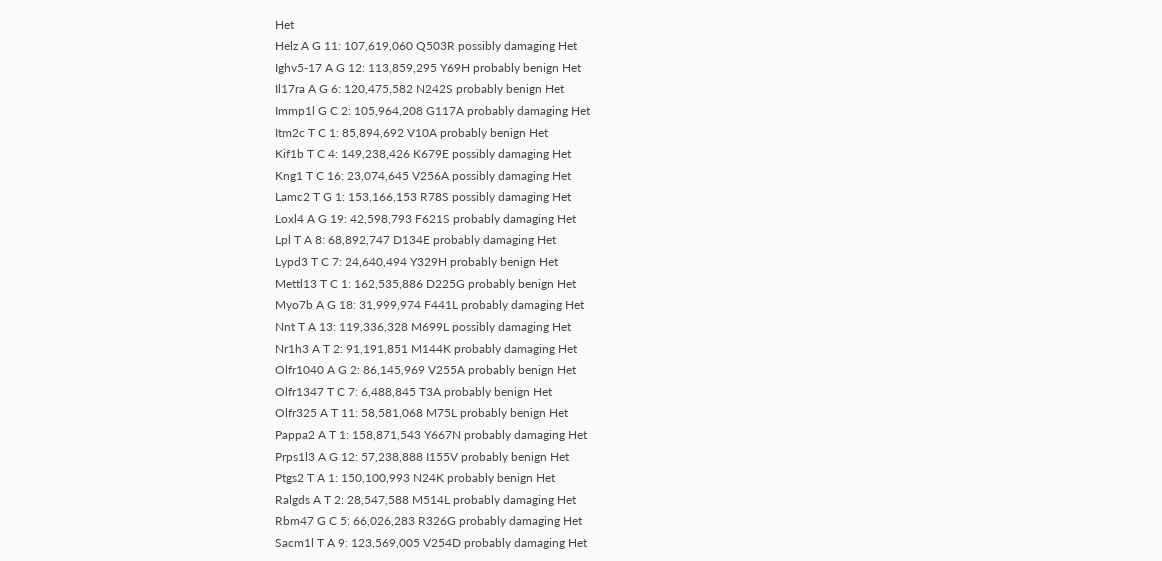Het
Helz A G 11: 107,619,060 Q503R possibly damaging Het
Ighv5-17 A G 12: 113,859,295 Y69H probably benign Het
Il17ra A G 6: 120,475,582 N242S probably benign Het
Immp1l G C 2: 105,964,208 G117A probably damaging Het
Itm2c T C 1: 85,894,692 V10A probably benign Het
Kif1b T C 4: 149,238,426 K679E possibly damaging Het
Kng1 T C 16: 23,074,645 V256A possibly damaging Het
Lamc2 T G 1: 153,166,153 R78S possibly damaging Het
Loxl4 A G 19: 42,598,793 F621S probably damaging Het
Lpl T A 8: 68,892,747 D134E probably damaging Het
Lypd3 T C 7: 24,640,494 Y329H probably benign Het
Mettl13 T C 1: 162,535,886 D225G probably benign Het
Myo7b A G 18: 31,999,974 F441L probably damaging Het
Nnt T A 13: 119,336,328 M699L possibly damaging Het
Nr1h3 A T 2: 91,191,851 M144K probably damaging Het
Olfr1040 A G 2: 86,145,969 V255A probably benign Het
Olfr1347 T C 7: 6,488,845 T3A probably benign Het
Olfr325 A T 11: 58,581,068 M75L probably benign Het
Pappa2 A T 1: 158,871,543 Y667N probably damaging Het
Prps1l3 A G 12: 57,238,888 I155V probably benign Het
Ptgs2 T A 1: 150,100,993 N24K probably benign Het
Ralgds A T 2: 28,547,588 M514L probably damaging Het
Rbm47 G C 5: 66,026,283 R326G probably damaging Het
Sacm1l T A 9: 123,569,005 V254D probably damaging Het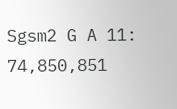Sgsm2 G A 11: 74,850,851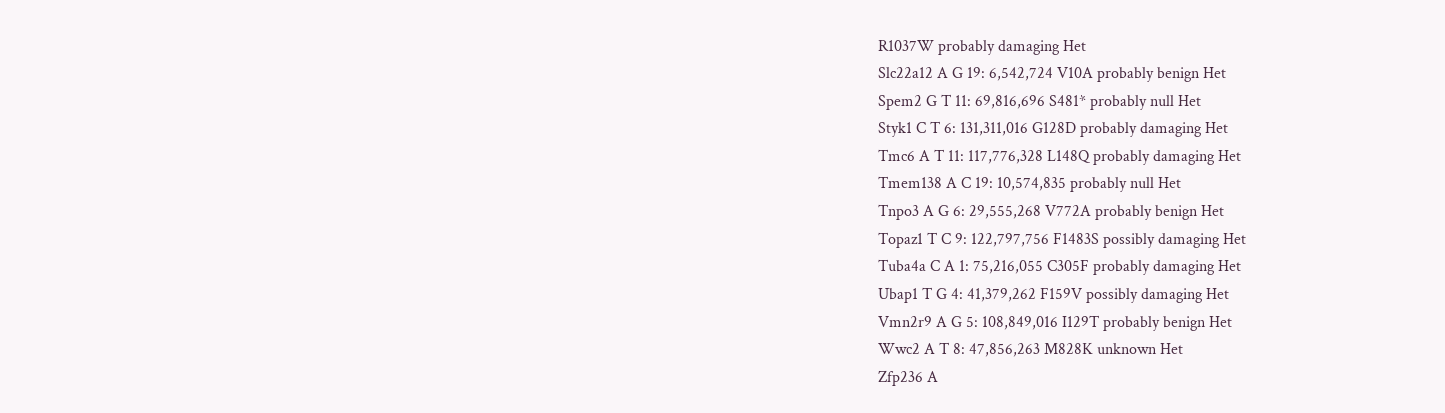R1037W probably damaging Het
Slc22a12 A G 19: 6,542,724 V10A probably benign Het
Spem2 G T 11: 69,816,696 S481* probably null Het
Styk1 C T 6: 131,311,016 G128D probably damaging Het
Tmc6 A T 11: 117,776,328 L148Q probably damaging Het
Tmem138 A C 19: 10,574,835 probably null Het
Tnpo3 A G 6: 29,555,268 V772A probably benign Het
Topaz1 T C 9: 122,797,756 F1483S possibly damaging Het
Tuba4a C A 1: 75,216,055 C305F probably damaging Het
Ubap1 T G 4: 41,379,262 F159V possibly damaging Het
Vmn2r9 A G 5: 108,849,016 I129T probably benign Het
Wwc2 A T 8: 47,856,263 M828K unknown Het
Zfp236 A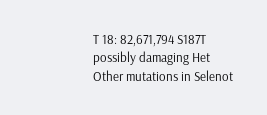T 18: 82,671,794 S187T possibly damaging Het
Other mutations in Selenot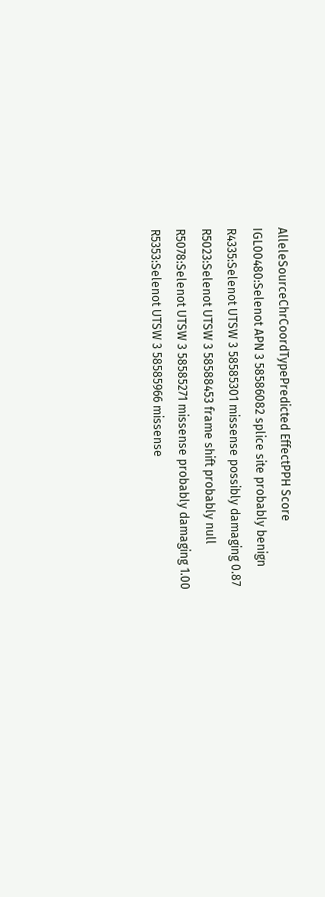AlleleSourceChrCoordTypePredicted EffectPPH Score
IGL00480:Selenot APN 3 58586082 splice site probably benign
R4335:Selenot UTSW 3 58585301 missense possibly damaging 0.87
R5023:Selenot UTSW 3 58588453 frame shift probably null
R5078:Selenot UTSW 3 58585271 missense probably damaging 1.00
R5353:Selenot UTSW 3 58585966 missense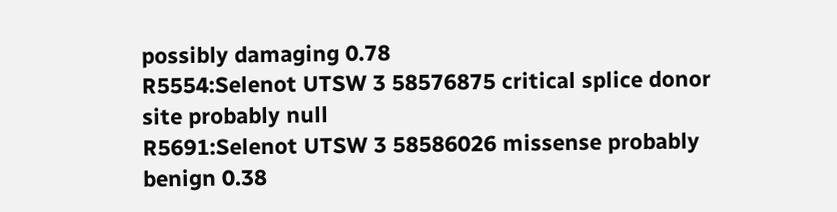possibly damaging 0.78
R5554:Selenot UTSW 3 58576875 critical splice donor site probably null
R5691:Selenot UTSW 3 58586026 missense probably benign 0.38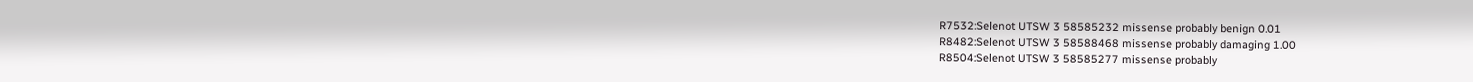R7532:Selenot UTSW 3 58585232 missense probably benign 0.01
R8482:Selenot UTSW 3 58588468 missense probably damaging 1.00
R8504:Selenot UTSW 3 58585277 missense probably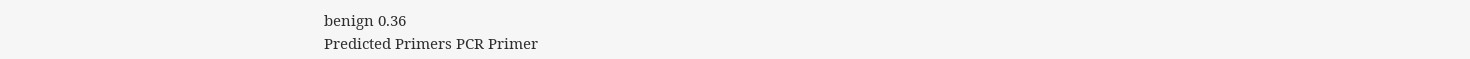benign 0.36
Predicted Primers PCR Primer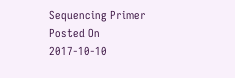Sequencing Primer
Posted On 2017-10-10